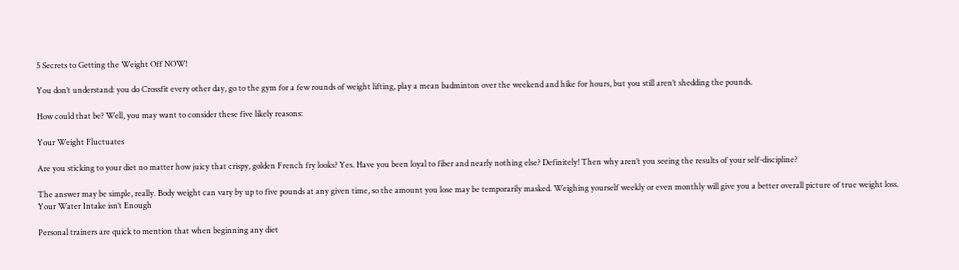5 Secrets to Getting the Weight Off NOW!

You don’t understand: you do Crossfit every other day, go to the gym for a few rounds of weight lifting, play a mean badminton over the weekend and hike for hours, but you still aren’t shedding the pounds.

How could that be? Well, you may want to consider these five likely reasons:

Your Weight Fluctuates

Are you sticking to your diet no matter how juicy that crispy, golden French fry looks? Yes. Have you been loyal to fiber and nearly nothing else? Definitely! Then why aren’t you seeing the results of your self-discipline?

The answer may be simple, really. Body weight can vary by up to five pounds at any given time, so the amount you lose may be temporarily masked. Weighing yourself weekly or even monthly will give you a better overall picture of true weight loss.
Your Water Intake isn’t Enough

Personal trainers are quick to mention that when beginning any diet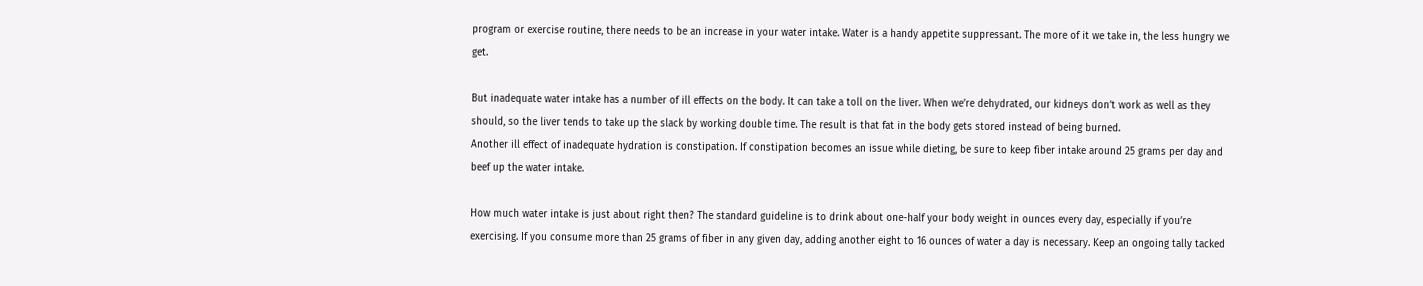program or exercise routine, there needs to be an increase in your water intake. Water is a handy appetite suppressant. The more of it we take in, the less hungry we get.

But inadequate water intake has a number of ill effects on the body. It can take a toll on the liver. When we’re dehydrated, our kidneys don’t work as well as they should, so the liver tends to take up the slack by working double time. The result is that fat in the body gets stored instead of being burned.
Another ill effect of inadequate hydration is constipation. If constipation becomes an issue while dieting, be sure to keep fiber intake around 25 grams per day and beef up the water intake.

How much water intake is just about right then? The standard guideline is to drink about one-half your body weight in ounces every day, especially if you’re exercising. If you consume more than 25 grams of fiber in any given day, adding another eight to 16 ounces of water a day is necessary. Keep an ongoing tally tacked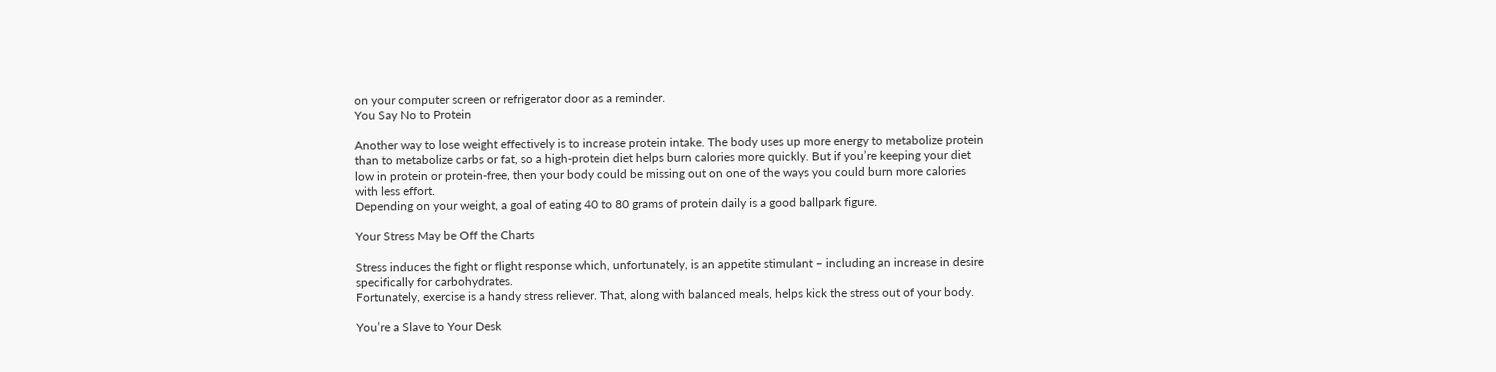on your computer screen or refrigerator door as a reminder.
You Say No to Protein

Another way to lose weight effectively is to increase protein intake. The body uses up more energy to metabolize protein than to metabolize carbs or fat, so a high-protein diet helps burn calories more quickly. But if you’re keeping your diet low in protein or protein-free, then your body could be missing out on one of the ways you could burn more calories with less effort.
Depending on your weight, a goal of eating 40 to 80 grams of protein daily is a good ballpark figure.

Your Stress May be Off the Charts

Stress induces the fight or flight response which, unfortunately, is an appetite stimulant – including an increase in desire specifically for carbohydrates.
Fortunately, exercise is a handy stress reliever. That, along with balanced meals, helps kick the stress out of your body.

You’re a Slave to Your Desk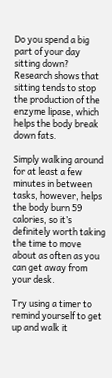Do you spend a big part of your day sitting down? Research shows that sitting tends to stop the production of the enzyme lipase, which helps the body break down fats.

Simply walking around for at least a few minutes in between tasks, however, helps the body burn 59 calories, so it’s definitely worth taking the time to move about as often as you can get away from your desk.

Try using a timer to remind yourself to get up and walk it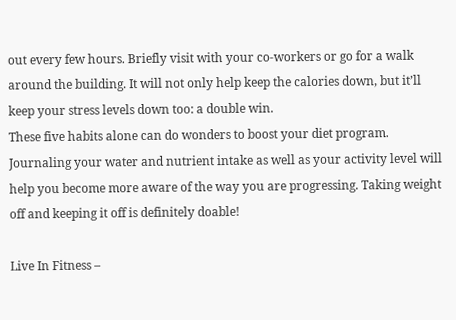out every few hours. Briefly visit with your co-workers or go for a walk around the building. It will not only help keep the calories down, but it’ll keep your stress levels down too: a double win.
These five habits alone can do wonders to boost your diet program. Journaling your water and nutrient intake as well as your activity level will help you become more aware of the way you are progressing. Taking weight off and keeping it off is definitely doable!

Live In Fitness –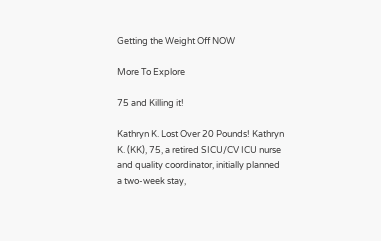Getting the Weight Off NOW

More To Explore

75 and Killing it!

Kathryn K. Lost Over 20 Pounds! Kathryn K. (KK), 75, a retired SICU/CV ICU nurse and quality coordinator, initially planned a two-week stay,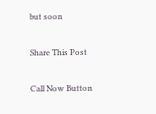but soon

Share This Post

Call Now Button